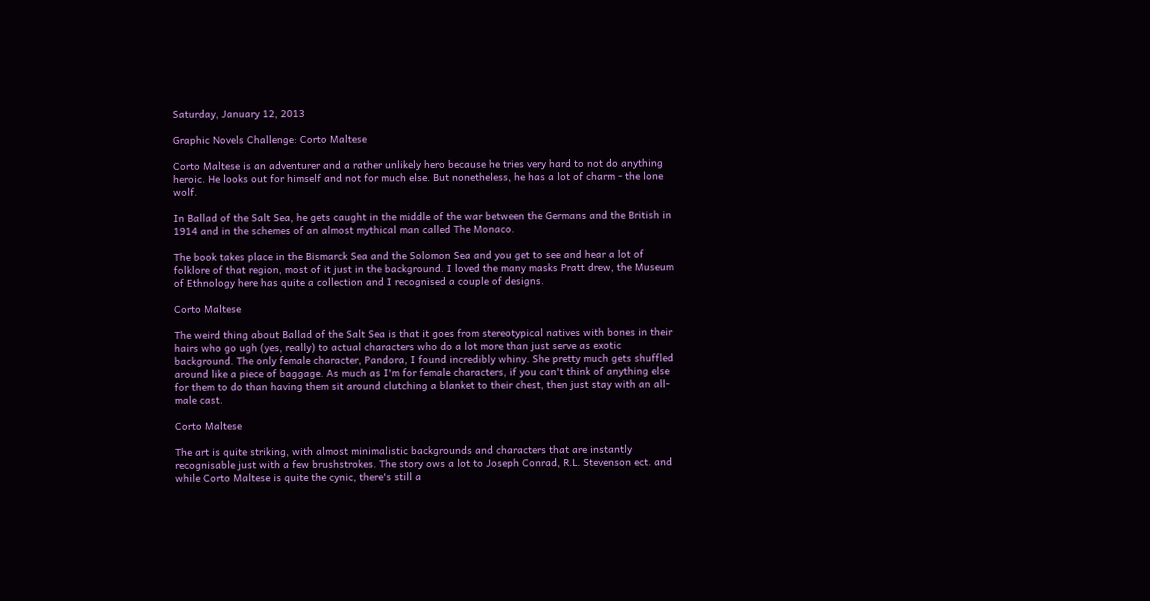Saturday, January 12, 2013

Graphic Novels Challenge: Corto Maltese

Corto Maltese is an adventurer and a rather unlikely hero because he tries very hard to not do anything heroic. He looks out for himself and not for much else. But nonetheless, he has a lot of charm - the lone wolf.

In Ballad of the Salt Sea, he gets caught in the middle of the war between the Germans and the British in 1914 and in the schemes of an almost mythical man called The Monaco.

The book takes place in the Bismarck Sea and the Solomon Sea and you get to see and hear a lot of folklore of that region, most of it just in the background. I loved the many masks Pratt drew, the Museum of Ethnology here has quite a collection and I recognised a couple of designs.

Corto Maltese

The weird thing about Ballad of the Salt Sea is that it goes from stereotypical natives with bones in their hairs who go ugh (yes, really) to actual characters who do a lot more than just serve as exotic background. The only female character, Pandora, I found incredibly whiny. She pretty much gets shuffled around like a piece of baggage. As much as I'm for female characters, if you can't think of anything else for them to do than having them sit around clutching a blanket to their chest, then just stay with an all-male cast.

Corto Maltese

The art is quite striking, with almost minimalistic backgrounds and characters that are instantly recognisable just with a few brushstrokes. The story ows a lot to Joseph Conrad, R.L. Stevenson ect. and while Corto Maltese is quite the cynic, there's still a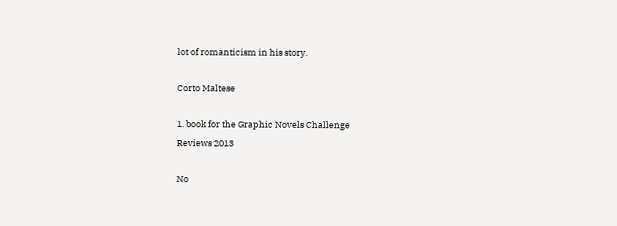lot of romanticism in his story.

Corto Maltese

1. book for the Graphic Novels Challenge
Reviews 2013

No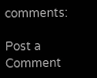comments:

Post a Comment